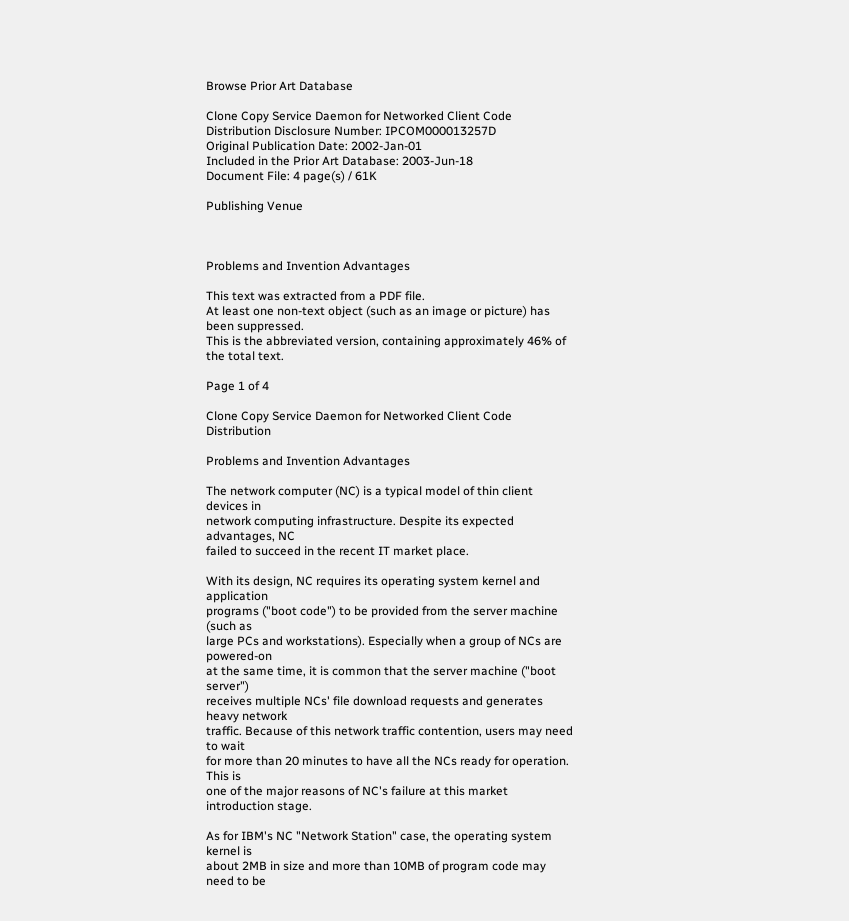Browse Prior Art Database

Clone Copy Service Daemon for Networked Client Code Distribution Disclosure Number: IPCOM000013257D
Original Publication Date: 2002-Jan-01
Included in the Prior Art Database: 2003-Jun-18
Document File: 4 page(s) / 61K

Publishing Venue



Problems and Invention Advantages

This text was extracted from a PDF file.
At least one non-text object (such as an image or picture) has been suppressed.
This is the abbreviated version, containing approximately 46% of the total text.

Page 1 of 4

Clone Copy Service Daemon for Networked Client Code Distribution

Problems and Invention Advantages

The network computer (NC) is a typical model of thin client devices in
network computing infrastructure. Despite its expected advantages, NC
failed to succeed in the recent IT market place.

With its design, NC requires its operating system kernel and application
programs ("boot code") to be provided from the server machine (such as
large PCs and workstations). Especially when a group of NCs are powered-on
at the same time, it is common that the server machine ("boot server")
receives multiple NCs' file download requests and generates heavy network
traffic. Because of this network traffic contention, users may need to wait
for more than 20 minutes to have all the NCs ready for operation. This is
one of the major reasons of NC's failure at this market introduction stage.

As for IBM's NC "Network Station" case, the operating system kernel is
about 2MB in size and more than 10MB of program code may need to be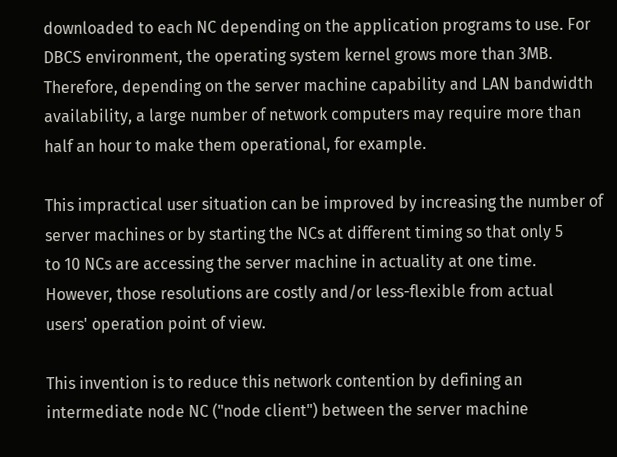downloaded to each NC depending on the application programs to use. For
DBCS environment, the operating system kernel grows more than 3MB.
Therefore, depending on the server machine capability and LAN bandwidth
availability, a large number of network computers may require more than
half an hour to make them operational, for example.

This impractical user situation can be improved by increasing the number of
server machines or by starting the NCs at different timing so that only 5
to 10 NCs are accessing the server machine in actuality at one time.
However, those resolutions are costly and/or less-flexible from actual
users' operation point of view.

This invention is to reduce this network contention by defining an
intermediate node NC ("node client") between the server machine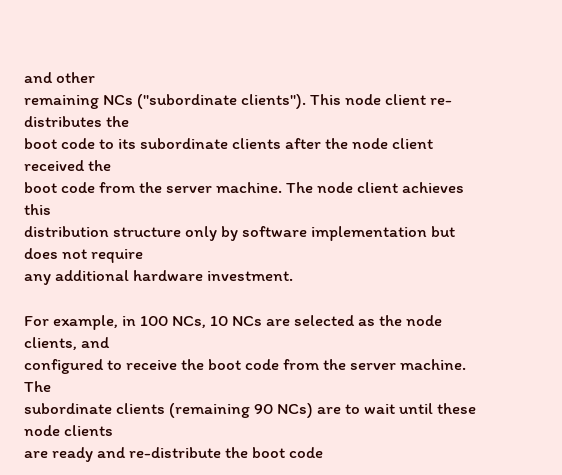and other
remaining NCs ("subordinate clients"). This node client re-distributes the
boot code to its subordinate clients after the node client received the
boot code from the server machine. The node client achieves this
distribution structure only by software implementation but does not require
any additional hardware investment.

For example, in 100 NCs, 10 NCs are selected as the node clients, and
configured to receive the boot code from the server machine. The
subordinate clients (remaining 90 NCs) are to wait until these node clients
are ready and re-distribute the boot code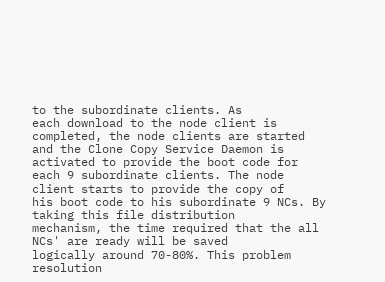to the subordinate clients. As
each download to the node client is completed, the node clients are started
and the Clone Copy Service Daemon is activated to provide the boot code for
each 9 subordinate clients. The node client starts to provide the copy of
his boot code to his subordinate 9 NCs. By taking this file distribution
mechanism, the time required that the all NCs' are ready will be saved
logically around 70-80%. This problem resolution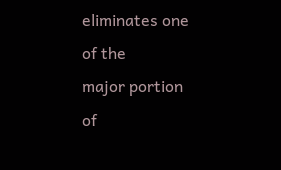eliminates one of the
major portion of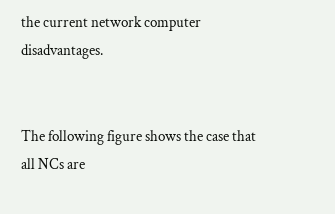the current network computer disadvantages.


The following figure shows the case that all NCs are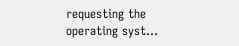requesting the
operating syst...